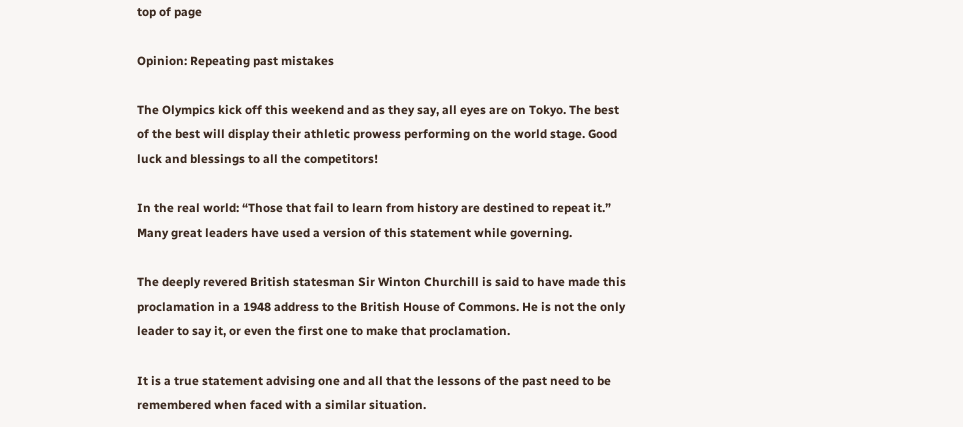top of page

Opinion: Repeating past mistakes

The Olympics kick off this weekend and as they say, all eyes are on Tokyo. The best of the best will display their athletic prowess performing on the world stage. Good luck and blessings to all the competitors!

In the real world: “Those that fail to learn from history are destined to repeat it.” Many great leaders have used a version of this statement while governing.

The deeply revered British statesman Sir Winton Churchill is said to have made this proclamation in a 1948 address to the British House of Commons. He is not the only leader to say it, or even the first one to make that proclamation.

It is a true statement advising one and all that the lessons of the past need to be remembered when faced with a similar situation.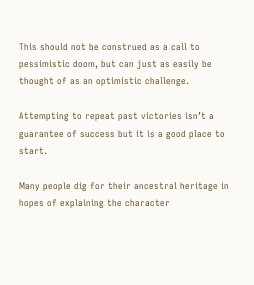This should not be construed as a call to pessimistic doom, but can just as easily be thought of as an optimistic challenge.

Attempting to repeat past victories isn’t a guarantee of success but it is a good place to start.

Many people dig for their ancestral heritage in hopes of explaining the character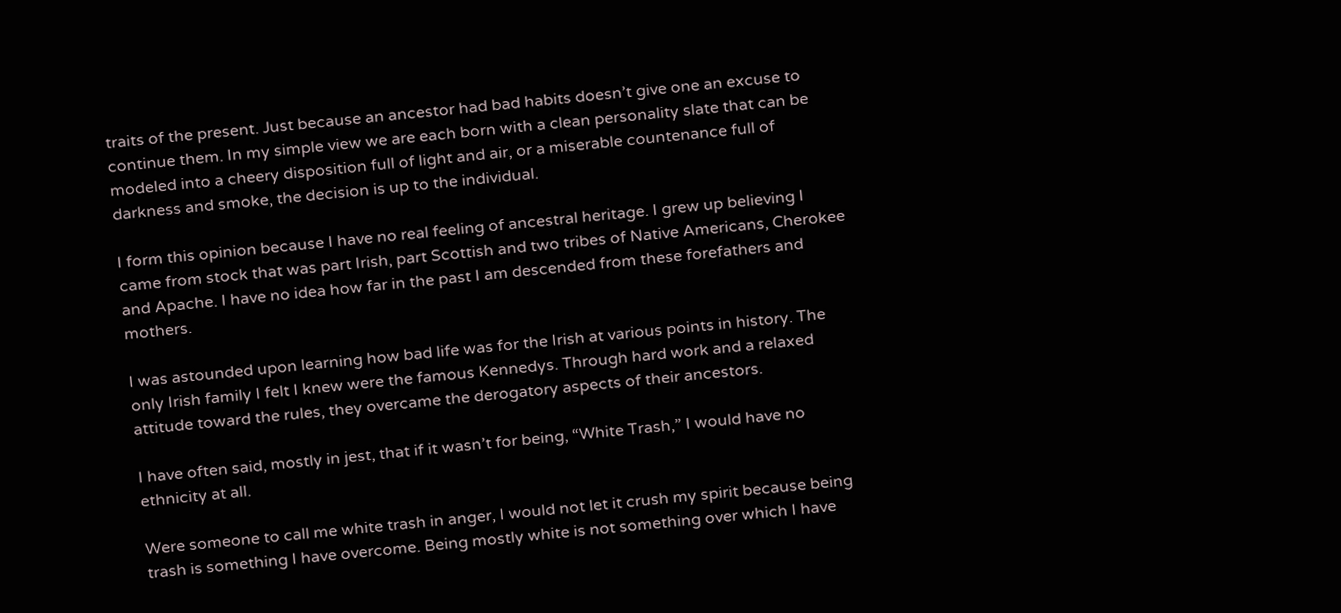traits of the present. Just because an ancestor had bad habits doesn’t give one an excuse to continue them. In my simple view we are each born with a clean personality slate that can be modeled into a cheery disposition full of light and air, or a miserable countenance full of darkness and smoke, the decision is up to the individual.

I form this opinion because I have no real feeling of ancestral heritage. I grew up believing I came from stock that was part Irish, part Scottish and two tribes of Native Americans, Cherokee and Apache. I have no idea how far in the past I am descended from these forefathers and mothers.

I was astounded upon learning how bad life was for the Irish at various points in history. The only Irish family I felt I knew were the famous Kennedys. Through hard work and a relaxed attitude toward the rules, they overcame the derogatory aspects of their ancestors.

I have often said, mostly in jest, that if it wasn’t for being, “White Trash,” I would have no ethnicity at all.

Were someone to call me white trash in anger, I would not let it crush my spirit because being trash is something I have overcome. Being mostly white is not something over which I have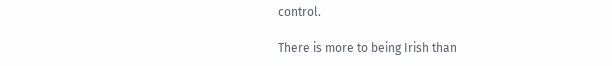control.

There is more to being Irish than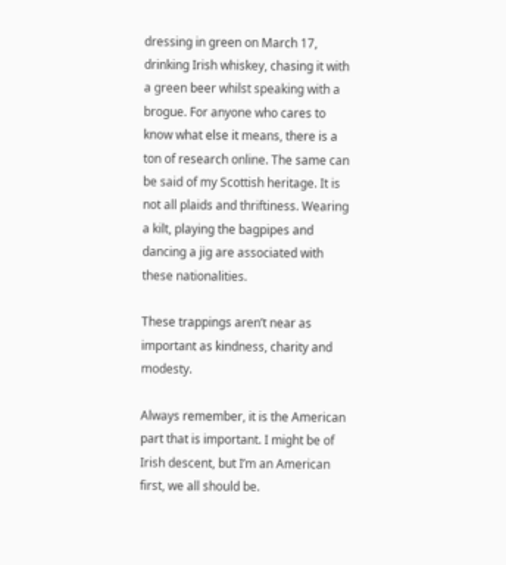dressing in green on March 17, drinking Irish whiskey, chasing it with a green beer whilst speaking with a brogue. For anyone who cares to know what else it means, there is a ton of research online. The same can be said of my Scottish heritage. It is not all plaids and thriftiness. Wearing a kilt, playing the bagpipes and dancing a jig are associated with these nationalities.

These trappings aren’t near as important as kindness, charity and modesty.

Always remember, it is the American part that is important. I might be of Irish descent, but I’m an American first, we all should be.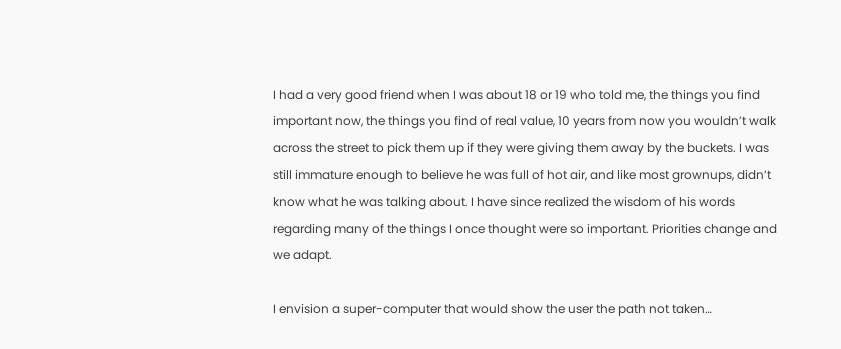I had a very good friend when I was about 18 or 19 who told me, the things you find important now, the things you find of real value, 10 years from now you wouldn’t walk across the street to pick them up if they were giving them away by the buckets. I was still immature enough to believe he was full of hot air, and like most grownups, didn’t know what he was talking about. I have since realized the wisdom of his words regarding many of the things I once thought were so important. Priorities change and we adapt.

I envision a super-computer that would show the user the path not taken…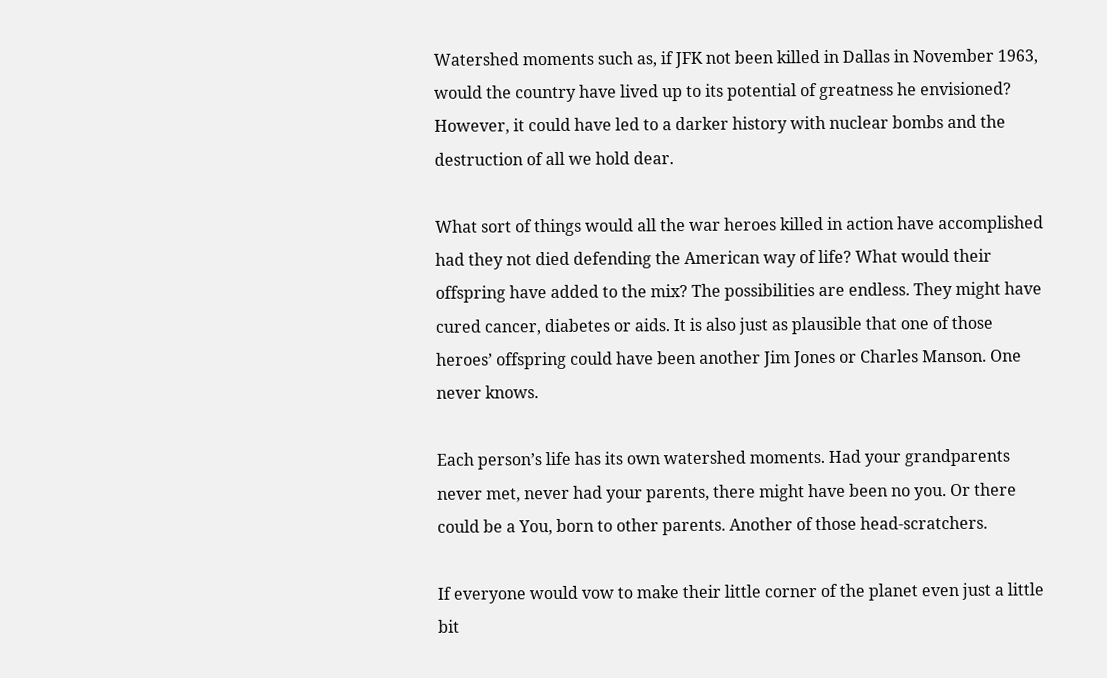Watershed moments such as, if JFK not been killed in Dallas in November 1963, would the country have lived up to its potential of greatness he envisioned? However, it could have led to a darker history with nuclear bombs and the destruction of all we hold dear.

What sort of things would all the war heroes killed in action have accomplished had they not died defending the American way of life? What would their offspring have added to the mix? The possibilities are endless. They might have cured cancer, diabetes or aids. It is also just as plausible that one of those heroes’ offspring could have been another Jim Jones or Charles Manson. One never knows.

Each person’s life has its own watershed moments. Had your grandparents never met, never had your parents, there might have been no you. Or there could be a You, born to other parents. Another of those head-scratchers.

If everyone would vow to make their little corner of the planet even just a little bit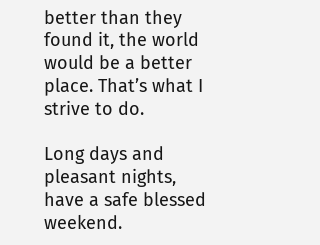better than they found it, the world would be a better place. That’s what I strive to do.

Long days and pleasant nights, have a safe blessed weekend.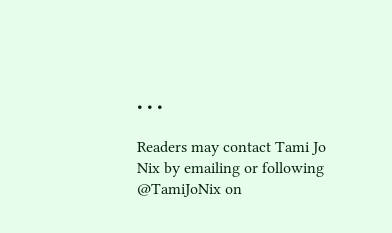• • •

Readers may contact Tami Jo Nix by emailing or following @TamiJoNix on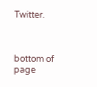Twitter.



bottom of page